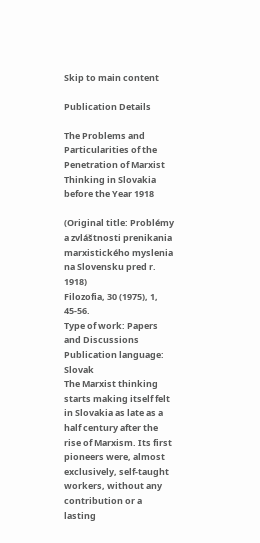Skip to main content

Publication Details

The Problems and Particularities of the Penetration of Marxist Thinking in Slovakia before the Year 1918

(Original title: Problémy a zvláštnosti prenikania marxistického myslenia na Slovensku pred r. 1918)
Filozofia, 30 (1975), 1, 45-56.
Type of work: Papers and Discussions
Publication language: Slovak
The Marxist thinking starts making itself felt in Slovakia as late as a half century after the rise of Marxism. Its first pioneers were, almost exclusively, self-taught workers, without any contribution or a lasting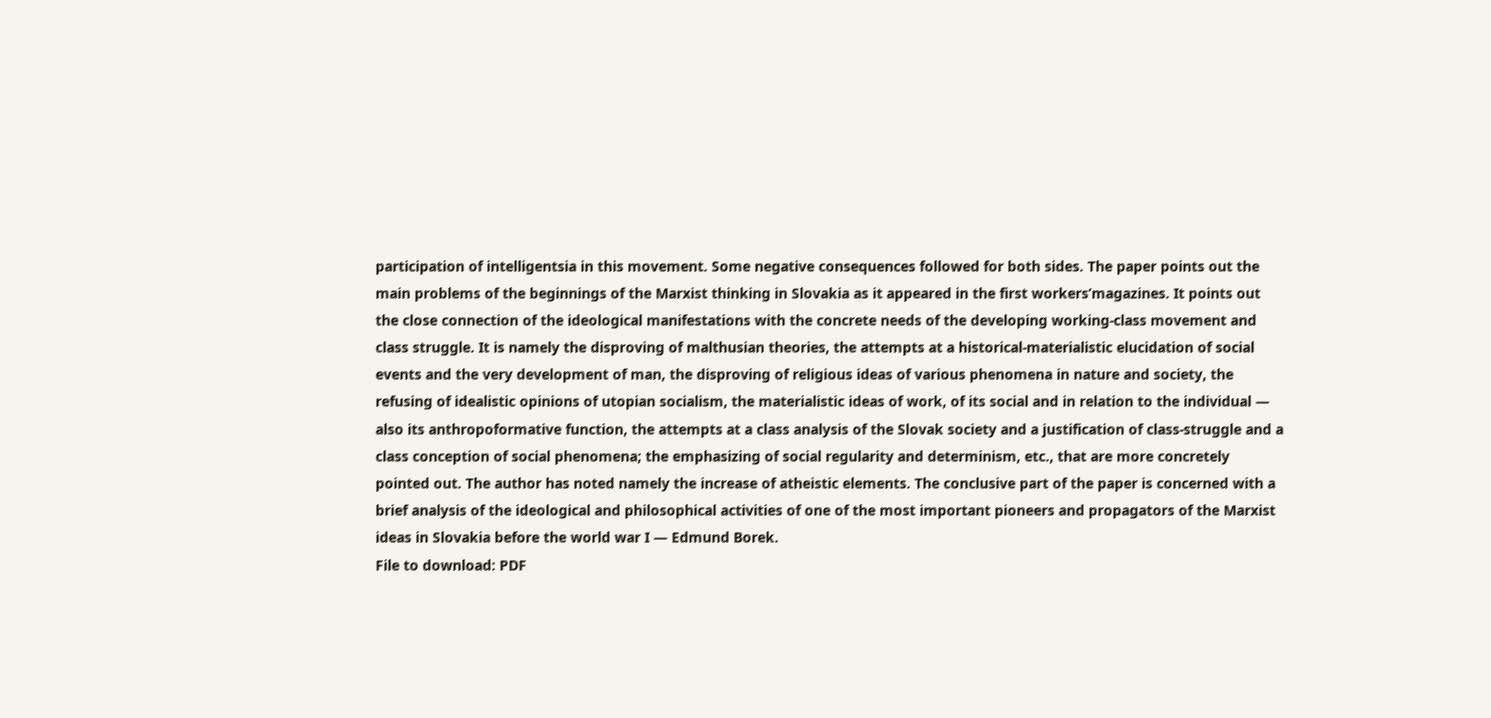participation of intelligentsia in this movement. Some negative consequences followed for both sides. The paper points out the main problems of the beginnings of the Marxist thinking in Slovakia as it appeared in the first workers’magazines. It points out the close connection of the ideological manifestations with the concrete needs of the developing working-class movement and class struggle. It is namely the disproving of malthusian theories, the attempts at a historical-materialistic elucidation of social events and the very development of man, the disproving of religious ideas of various phenomena in nature and society, the refusing of idealistic opinions of utopian socialism, the materialistic ideas of work, of its social and in relation to the individual — also its anthropoformative function, the attempts at a class analysis of the Slovak society and a justification of class-struggle and a class conception of social phenomena; the emphasizing of social regularity and determinism, etc., that are more concretely pointed out. The author has noted namely the increase of atheistic elements. The conclusive part of the paper is concerned with a brief analysis of the ideological and philosophical activities of one of the most important pioneers and propagators of the Marxist ideas in Slovakia before the world war I — Edmund Borek.
File to download: PDF